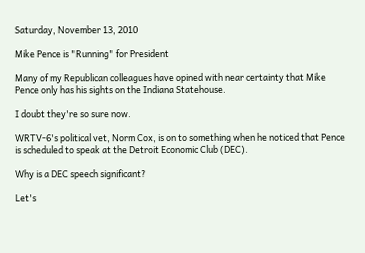Saturday, November 13, 2010

Mike Pence is "Running" for President

Many of my Republican colleagues have opined with near certainty that Mike Pence only has his sights on the Indiana Statehouse.

I doubt they're so sure now.

WRTV-6's political vet, Norm Cox, is on to something when he noticed that Pence is scheduled to speak at the Detroit Economic Club (DEC).

Why is a DEC speech significant?

Let's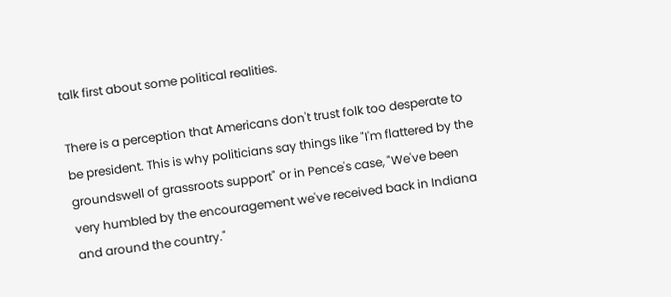talk first about some political realities.

There is a perception that Americans don't trust folk too desperate to be president. This is why politicians say things like "I'm flattered by the groundswell of grassroots support" or in Pence's case, "We've been very humbled by the encouragement we've received back in Indiana and around the country."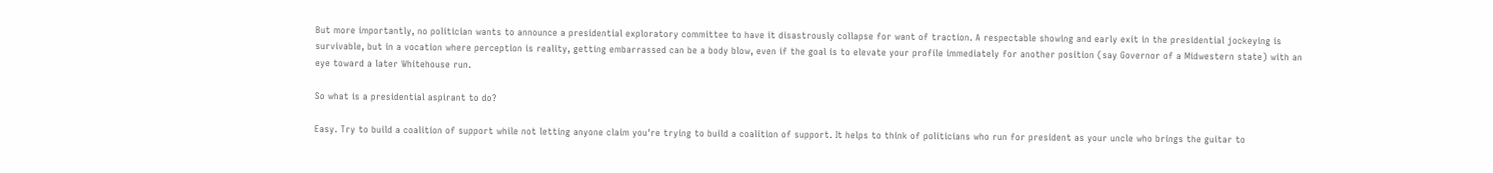But more importantly, no politician wants to announce a presidential exploratory committee to have it disastrously collapse for want of traction. A respectable showing and early exit in the presidential jockeying is survivable, but in a vocation where perception is reality, getting embarrassed can be a body blow, even if the goal is to elevate your profile immediately for another position (say Governor of a Midwestern state) with an eye toward a later Whitehouse run.

So what is a presidential aspirant to do?

Easy. Try to build a coalition of support while not letting anyone claim you're trying to build a coalition of support. It helps to think of politicians who run for president as your uncle who brings the guitar to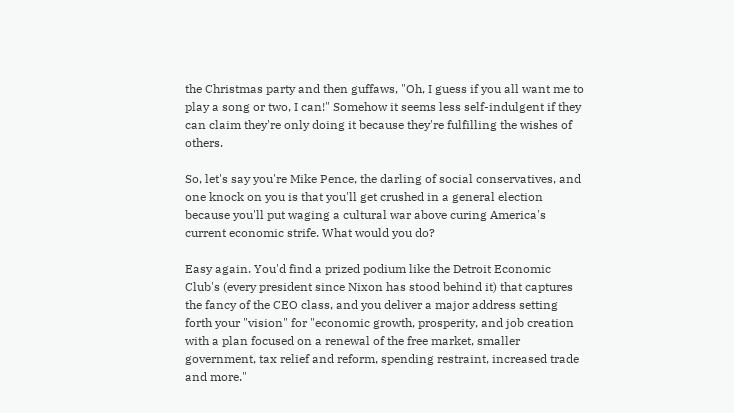the Christmas party and then guffaws, "Oh, I guess if you all want me to play a song or two, I can!" Somehow it seems less self-indulgent if they can claim they're only doing it because they're fulfilling the wishes of others.

So, let's say you're Mike Pence, the darling of social conservatives, and one knock on you is that you'll get crushed in a general election because you'll put waging a cultural war above curing America's current economic strife. What would you do?

Easy again. You'd find a prized podium like the Detroit Economic Club's (every president since Nixon has stood behind it) that captures the fancy of the CEO class, and you deliver a major address setting forth your "vision" for "economic growth, prosperity, and job creation with a plan focused on a renewal of the free market, smaller government, tax relief and reform, spending restraint, increased trade and more."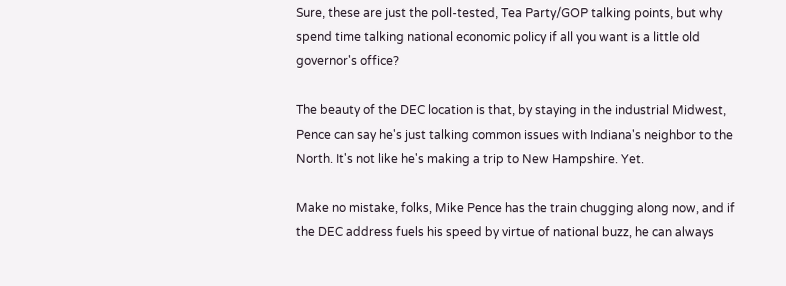Sure, these are just the poll-tested, Tea Party/GOP talking points, but why spend time talking national economic policy if all you want is a little old governor's office?

The beauty of the DEC location is that, by staying in the industrial Midwest, Pence can say he's just talking common issues with Indiana's neighbor to the North. It's not like he's making a trip to New Hampshire. Yet.

Make no mistake, folks, Mike Pence has the train chugging along now, and if the DEC address fuels his speed by virtue of national buzz, he can always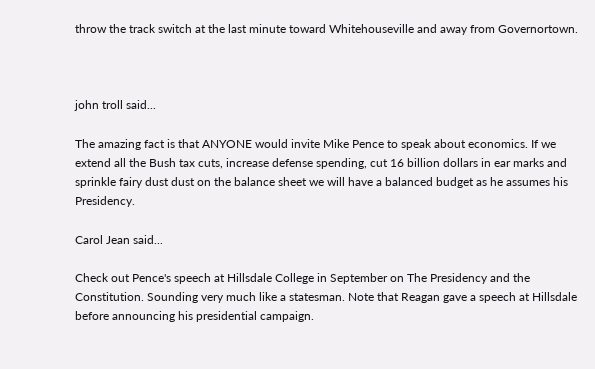throw the track switch at the last minute toward Whitehouseville and away from Governortown.



john troll said...

The amazing fact is that ANYONE would invite Mike Pence to speak about economics. If we extend all the Bush tax cuts, increase defense spending, cut 16 billion dollars in ear marks and sprinkle fairy dust dust on the balance sheet we will have a balanced budget as he assumes his Presidency.

Carol Jean said...

Check out Pence's speech at Hillsdale College in September on The Presidency and the Constitution. Sounding very much like a statesman. Note that Reagan gave a speech at Hillsdale before announcing his presidential campaign.